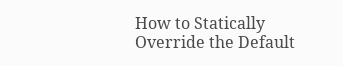How to Statically Override the Default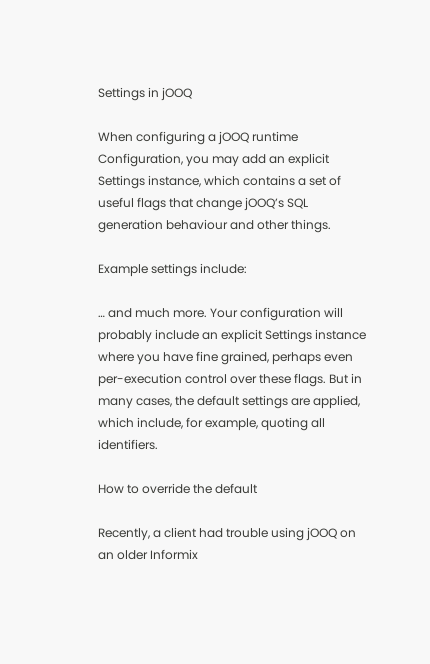Settings in jOOQ

When configuring a jOOQ runtime Configuration, you may add an explicit Settings instance, which contains a set of useful flags that change jOOQ’s SQL generation behaviour and other things.

Example settings include:

… and much more. Your configuration will probably include an explicit Settings instance where you have fine grained, perhaps even per-execution control over these flags. But in many cases, the default settings are applied, which include, for example, quoting all identifiers.

How to override the default

Recently, a client had trouble using jOOQ on an older Informix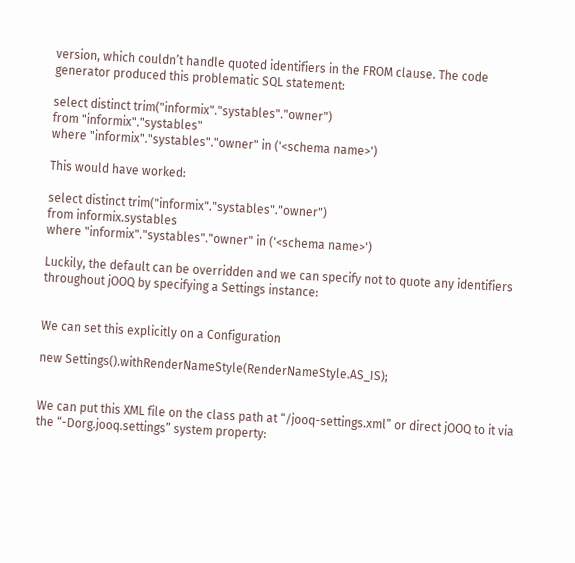version, which couldn’t handle quoted identifiers in the FROM clause. The code generator produced this problematic SQL statement:

select distinct trim("informix"."systables"."owner")
from "informix"."systables"
where "informix"."systables"."owner" in ('<schema name>')

This would have worked:

select distinct trim("informix"."systables"."owner")
from informix.systables
where "informix"."systables"."owner" in ('<schema name>')

Luckily, the default can be overridden and we can specify not to quote any identifiers throughout jOOQ by specifying a Settings instance:


We can set this explicitly on a Configuration

new Settings().withRenderNameStyle(RenderNameStyle.AS_IS);


We can put this XML file on the class path at “/jooq-settings.xml” or direct jOOQ to it via the “-Dorg.jooq.settings” system property: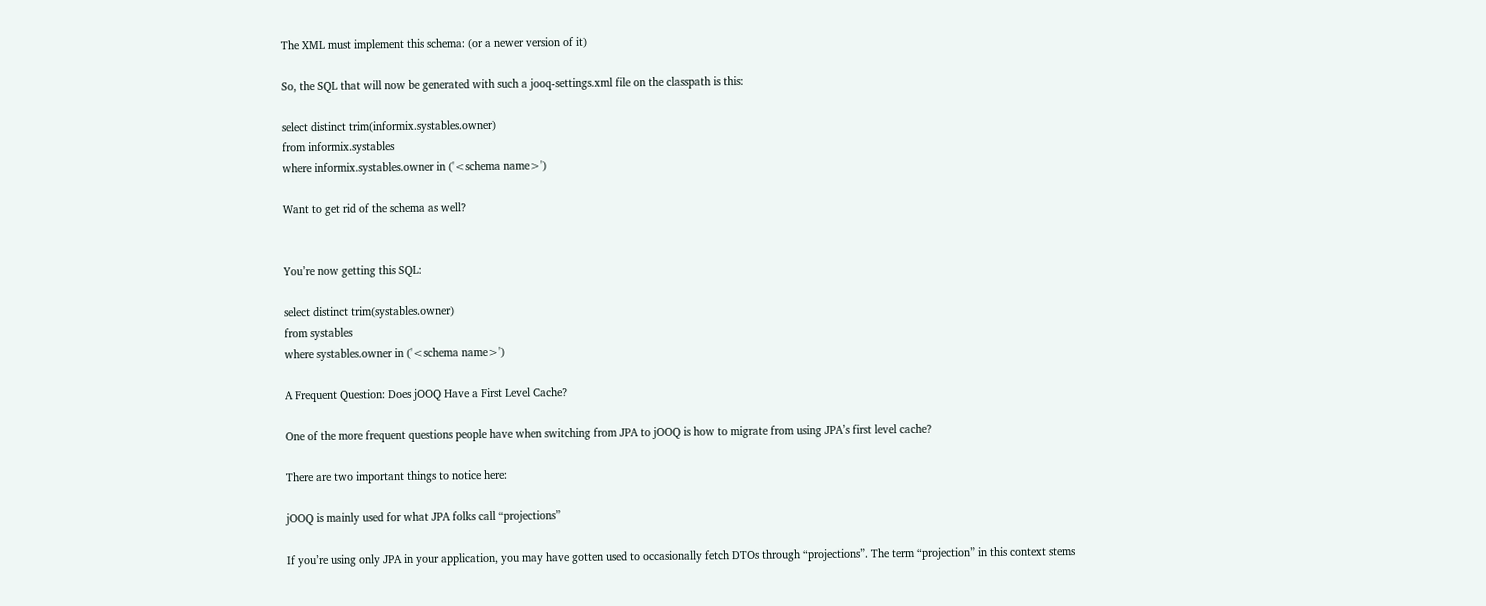The XML must implement this schema: (or a newer version of it)

So, the SQL that will now be generated with such a jooq-settings.xml file on the classpath is this:

select distinct trim(informix.systables.owner)
from informix.systables
where informix.systables.owner in ('<schema name>')

Want to get rid of the schema as well?


You’re now getting this SQL:

select distinct trim(systables.owner)
from systables
where systables.owner in ('<schema name>')

A Frequent Question: Does jOOQ Have a First Level Cache?

One of the more frequent questions people have when switching from JPA to jOOQ is how to migrate from using JPA’s first level cache?

There are two important things to notice here:

jOOQ is mainly used for what JPA folks call “projections”

If you’re using only JPA in your application, you may have gotten used to occasionally fetch DTOs through “projections”. The term “projection” in this context stems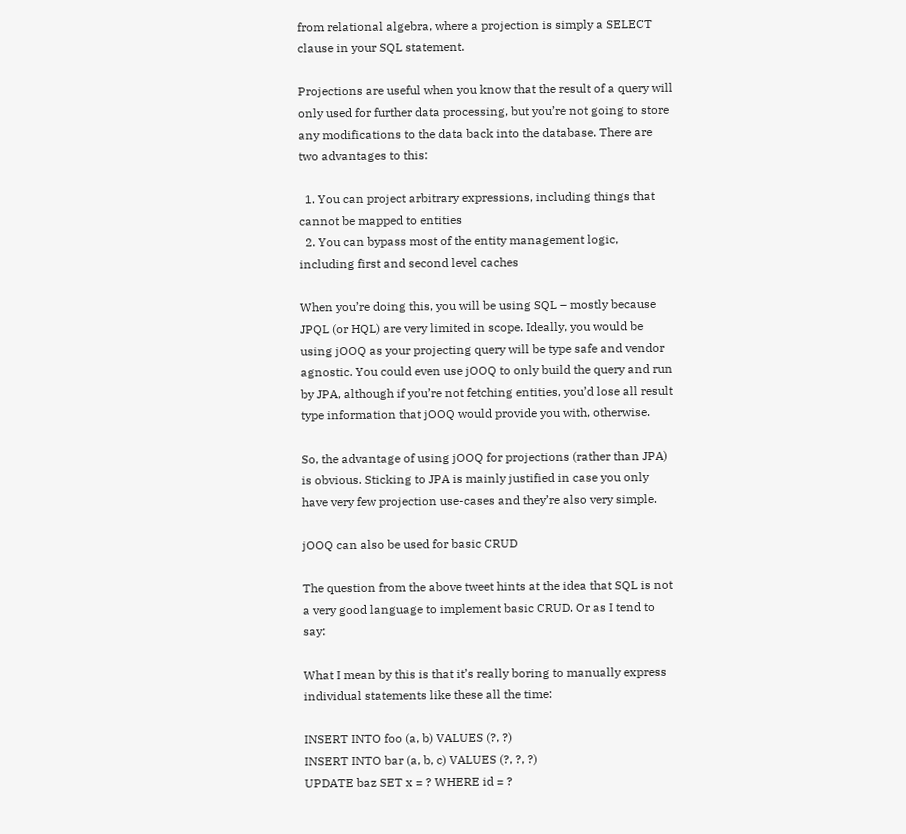from relational algebra, where a projection is simply a SELECT clause in your SQL statement.

Projections are useful when you know that the result of a query will only used for further data processing, but you’re not going to store any modifications to the data back into the database. There are two advantages to this:

  1. You can project arbitrary expressions, including things that cannot be mapped to entities
  2. You can bypass most of the entity management logic, including first and second level caches

When you’re doing this, you will be using SQL – mostly because JPQL (or HQL) are very limited in scope. Ideally, you would be using jOOQ as your projecting query will be type safe and vendor agnostic. You could even use jOOQ to only build the query and run by JPA, although if you’re not fetching entities, you’d lose all result type information that jOOQ would provide you with, otherwise.

So, the advantage of using jOOQ for projections (rather than JPA) is obvious. Sticking to JPA is mainly justified in case you only have very few projection use-cases and they’re also very simple.

jOOQ can also be used for basic CRUD

The question from the above tweet hints at the idea that SQL is not a very good language to implement basic CRUD. Or as I tend to say:

What I mean by this is that it’s really boring to manually express individual statements like these all the time:

INSERT INTO foo (a, b) VALUES (?, ?)
INSERT INTO bar (a, b, c) VALUES (?, ?, ?)
UPDATE baz SET x = ? WHERE id = ?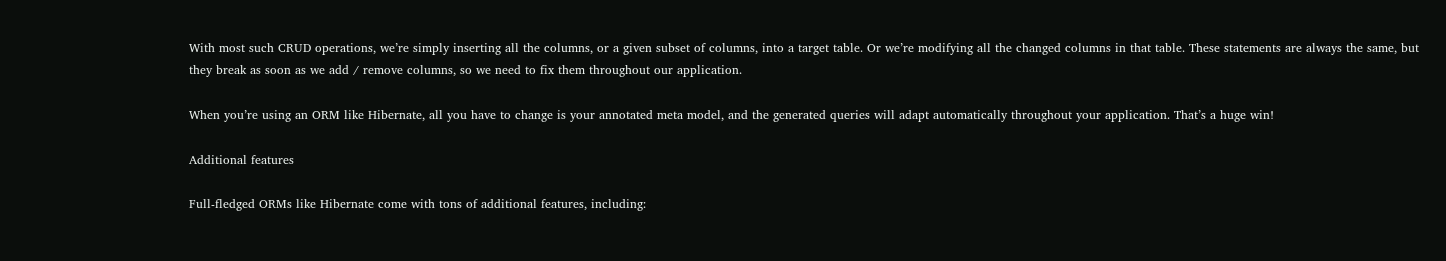With most such CRUD operations, we’re simply inserting all the columns, or a given subset of columns, into a target table. Or we’re modifying all the changed columns in that table. These statements are always the same, but they break as soon as we add / remove columns, so we need to fix them throughout our application.

When you’re using an ORM like Hibernate, all you have to change is your annotated meta model, and the generated queries will adapt automatically throughout your application. That’s a huge win!

Additional features

Full-fledged ORMs like Hibernate come with tons of additional features, including: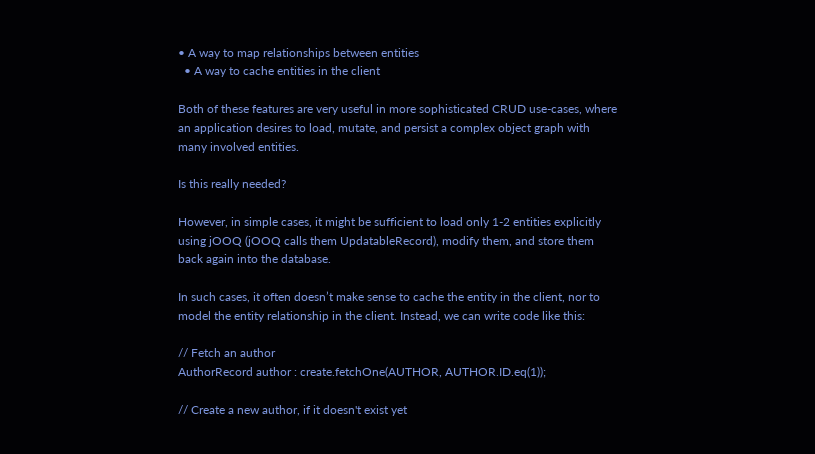• A way to map relationships between entities
  • A way to cache entities in the client

Both of these features are very useful in more sophisticated CRUD use-cases, where an application desires to load, mutate, and persist a complex object graph with many involved entities.

Is this really needed?

However, in simple cases, it might be sufficient to load only 1-2 entities explicitly using jOOQ (jOOQ calls them UpdatableRecord), modify them, and store them back again into the database.

In such cases, it often doesn’t make sense to cache the entity in the client, nor to model the entity relationship in the client. Instead, we can write code like this:

// Fetch an author
AuthorRecord author : create.fetchOne(AUTHOR, AUTHOR.ID.eq(1));

// Create a new author, if it doesn't exist yet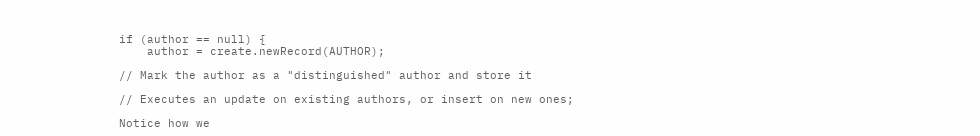if (author == null) {
    author = create.newRecord(AUTHOR);

// Mark the author as a "distinguished" author and store it

// Executes an update on existing authors, or insert on new ones;

Notice how we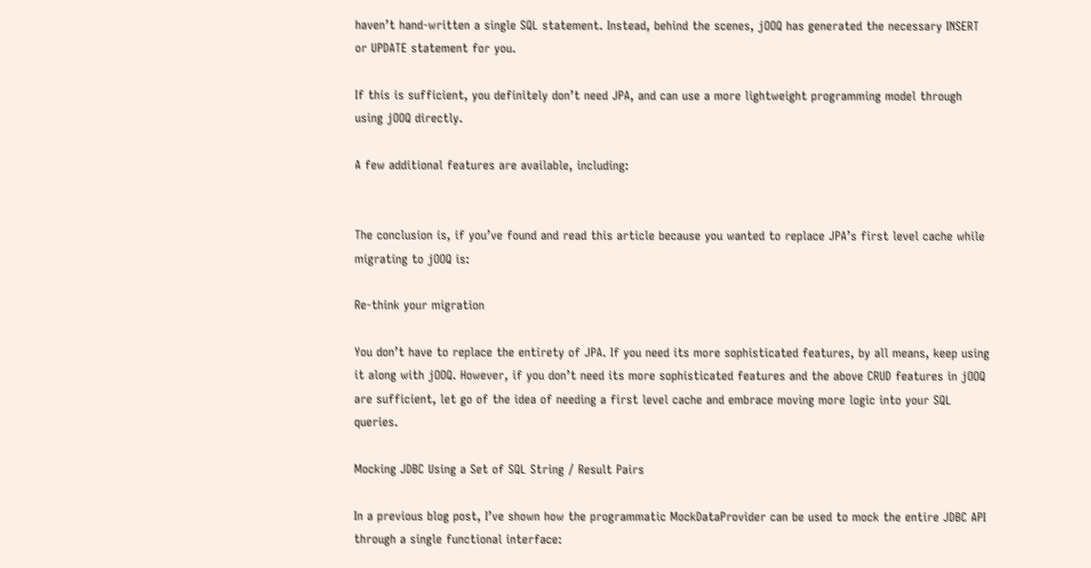haven’t hand-written a single SQL statement. Instead, behind the scenes, jOOQ has generated the necessary INSERT or UPDATE statement for you.

If this is sufficient, you definitely don’t need JPA, and can use a more lightweight programming model through using jOOQ directly.

A few additional features are available, including:


The conclusion is, if you’ve found and read this article because you wanted to replace JPA’s first level cache while migrating to jOOQ is:

Re-think your migration

You don’t have to replace the entirety of JPA. If you need its more sophisticated features, by all means, keep using it along with jOOQ. However, if you don’t need its more sophisticated features and the above CRUD features in jOOQ are sufficient, let go of the idea of needing a first level cache and embrace moving more logic into your SQL queries.

Mocking JDBC Using a Set of SQL String / Result Pairs

In a previous blog post, I’ve shown how the programmatic MockDataProvider can be used to mock the entire JDBC API through a single functional interface: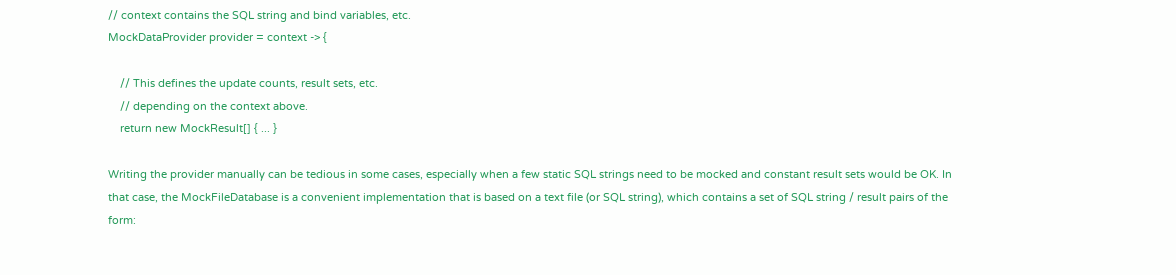// context contains the SQL string and bind variables, etc.
MockDataProvider provider = context -> {

    // This defines the update counts, result sets, etc.
    // depending on the context above.
    return new MockResult[] { ... }

Writing the provider manually can be tedious in some cases, especially when a few static SQL strings need to be mocked and constant result sets would be OK. In that case, the MockFileDatabase is a convenient implementation that is based on a text file (or SQL string), which contains a set of SQL string / result pairs of the form: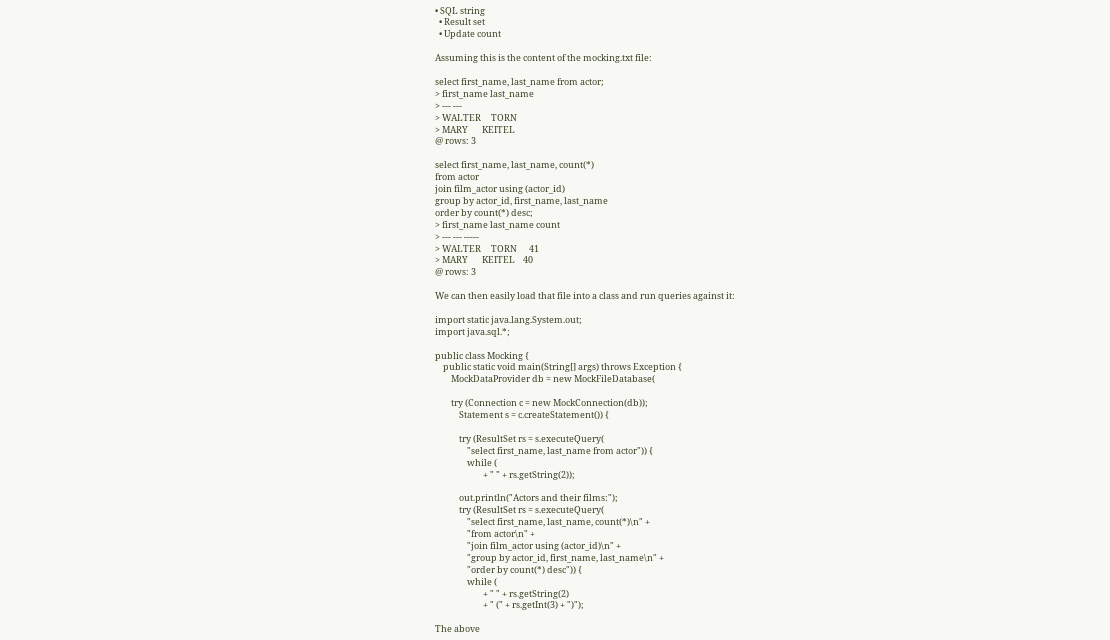• SQL string
  • Result set
  • Update count

Assuming this is the content of the mocking.txt file:

select first_name, last_name from actor;
> first_name last_name
> --- ---
> WALTER     TORN
> MARY       KEITEL
@ rows: 3

select first_name, last_name, count(*)
from actor
join film_actor using (actor_id)
group by actor_id, first_name, last_name
order by count(*) desc;
> first_name last_name count
> --- --- -----
> WALTER     TORN      41
> MARY       KEITEL    40
@ rows: 3

We can then easily load that file into a class and run queries against it:

import static java.lang.System.out;
import java.sql.*;

public class Mocking {
    public static void main(String[] args) throws Exception {
        MockDataProvider db = new MockFileDatabase(

        try (Connection c = new MockConnection(db));
            Statement s = c.createStatement()) {

            try (ResultSet rs = s.executeQuery(
                "select first_name, last_name from actor")) {
                while (
                        + " " + rs.getString(2));

            out.println("Actors and their films:");
            try (ResultSet rs = s.executeQuery(
                "select first_name, last_name, count(*)\n" +
                "from actor\n" +
                "join film_actor using (actor_id)\n" +
                "group by actor_id, first_name, last_name\n" +
                "order by count(*) desc")) {
                while (
                        + " " + rs.getString(2)
                        + " (" + rs.getInt(3) + ")");

The above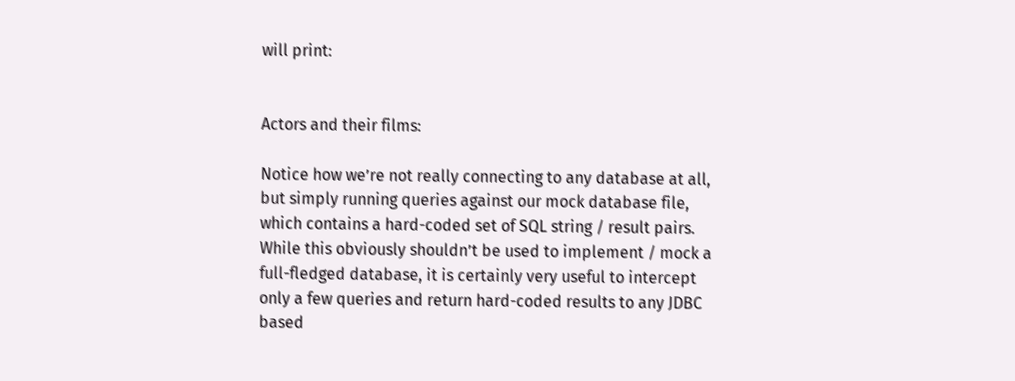will print:


Actors and their films:

Notice how we’re not really connecting to any database at all, but simply running queries against our mock database file, which contains a hard-coded set of SQL string / result pairs. While this obviously shouldn’t be used to implement / mock a full-fledged database, it is certainly very useful to intercept only a few queries and return hard-coded results to any JDBC based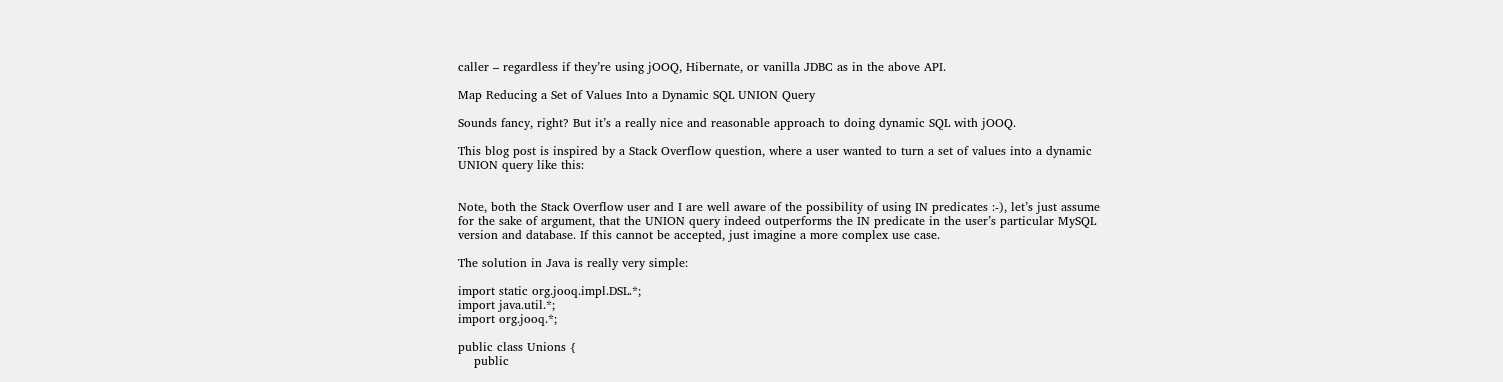caller – regardless if they’re using jOOQ, Hibernate, or vanilla JDBC as in the above API.

Map Reducing a Set of Values Into a Dynamic SQL UNION Query

Sounds fancy, right? But it’s a really nice and reasonable approach to doing dynamic SQL with jOOQ.

This blog post is inspired by a Stack Overflow question, where a user wanted to turn a set of values into a dynamic UNION query like this:


Note, both the Stack Overflow user and I are well aware of the possibility of using IN predicates :-), let’s just assume for the sake of argument, that the UNION query indeed outperforms the IN predicate in the user’s particular MySQL version and database. If this cannot be accepted, just imagine a more complex use case.

The solution in Java is really very simple:

import static org.jooq.impl.DSL.*;
import java.util.*;
import org.jooq.*;

public class Unions {
    public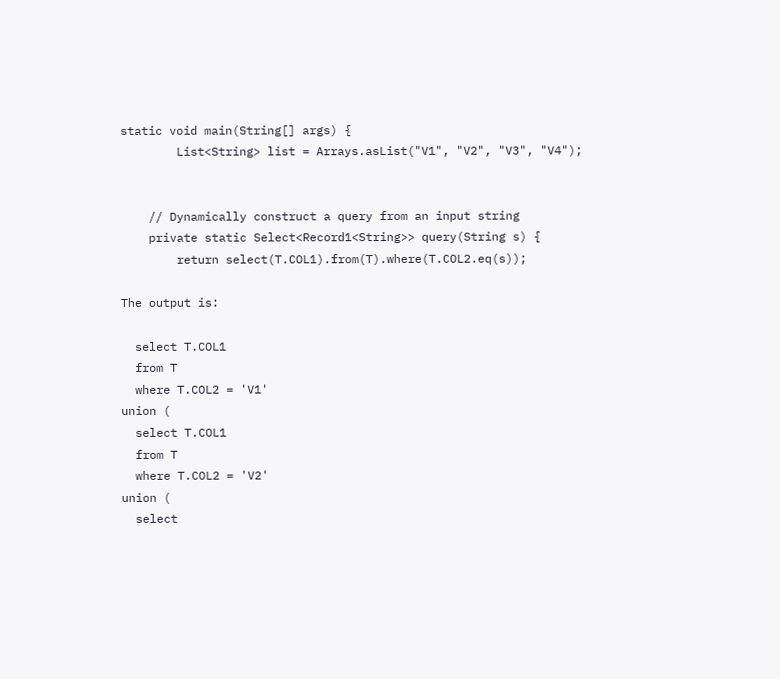static void main(String[] args) {
        List<String> list = Arrays.asList("V1", "V2", "V3", "V4");


    // Dynamically construct a query from an input string
    private static Select<Record1<String>> query(String s) {
        return select(T.COL1).from(T).where(T.COL2.eq(s));

The output is:

  select T.COL1
  from T
  where T.COL2 = 'V1'
union (
  select T.COL1
  from T
  where T.COL2 = 'V2'
union (
  select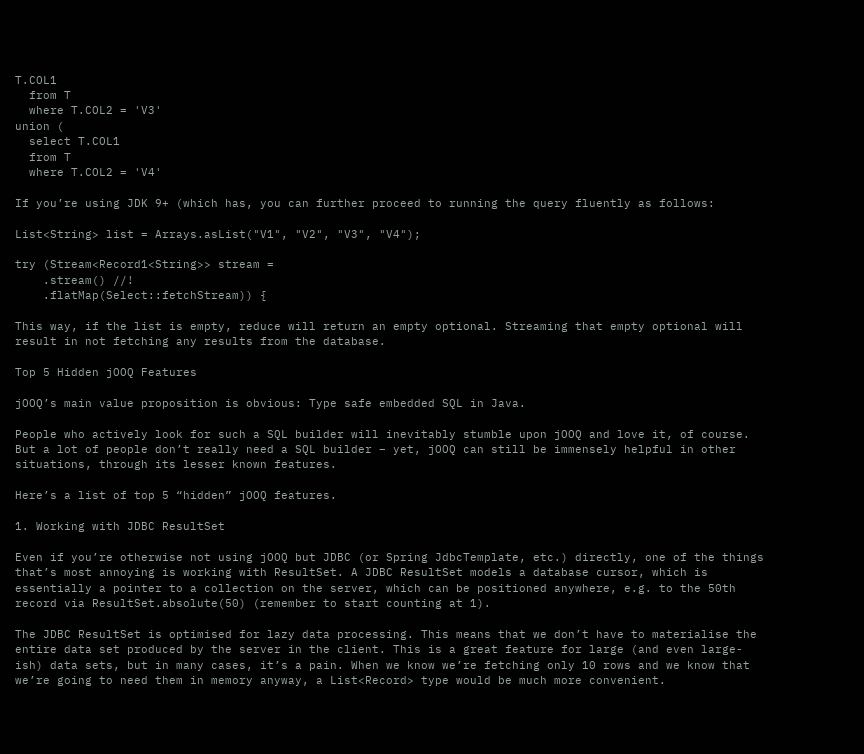T.COL1
  from T
  where T.COL2 = 'V3'
union (
  select T.COL1
  from T
  where T.COL2 = 'V4'

If you’re using JDK 9+ (which has, you can further proceed to running the query fluently as follows:

List<String> list = Arrays.asList("V1", "V2", "V3", "V4");

try (Stream<Record1<String>> stream =
    .stream() //!
    .flatMap(Select::fetchStream)) {

This way, if the list is empty, reduce will return an empty optional. Streaming that empty optional will result in not fetching any results from the database.

Top 5 Hidden jOOQ Features

jOOQ’s main value proposition is obvious: Type safe embedded SQL in Java.

People who actively look for such a SQL builder will inevitably stumble upon jOOQ and love it, of course. But a lot of people don’t really need a SQL builder – yet, jOOQ can still be immensely helpful in other situations, through its lesser known features.

Here’s a list of top 5 “hidden” jOOQ features.

1. Working with JDBC ResultSet

Even if you’re otherwise not using jOOQ but JDBC (or Spring JdbcTemplate, etc.) directly, one of the things that’s most annoying is working with ResultSet. A JDBC ResultSet models a database cursor, which is essentially a pointer to a collection on the server, which can be positioned anywhere, e.g. to the 50th record via ResultSet.absolute(50) (remember to start counting at 1).

The JDBC ResultSet is optimised for lazy data processing. This means that we don’t have to materialise the entire data set produced by the server in the client. This is a great feature for large (and even large-ish) data sets, but in many cases, it’s a pain. When we know we’re fetching only 10 rows and we know that we’re going to need them in memory anyway, a List<Record> type would be much more convenient.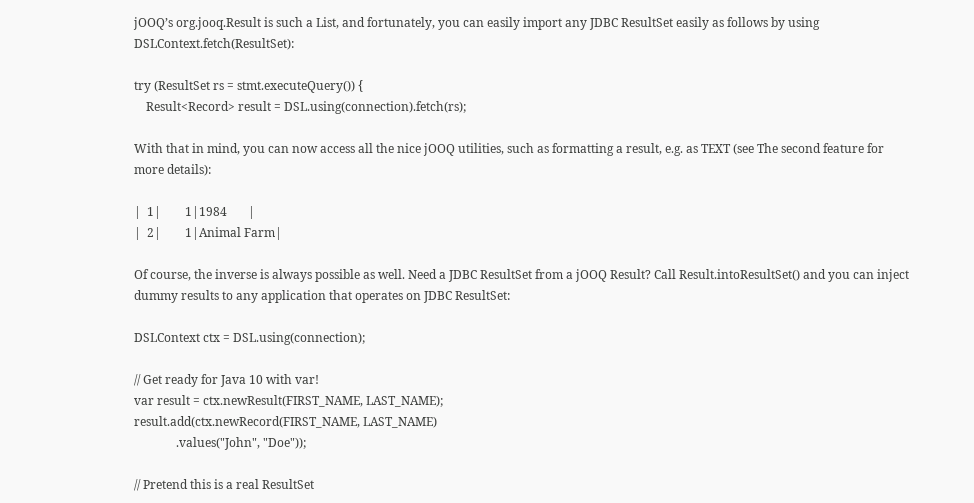jOOQ’s org.jooq.Result is such a List, and fortunately, you can easily import any JDBC ResultSet easily as follows by using DSLContext.fetch(ResultSet):

try (ResultSet rs = stmt.executeQuery()) {
    Result<Record> result = DSL.using(connection).fetch(rs);

With that in mind, you can now access all the nice jOOQ utilities, such as formatting a result, e.g. as TEXT (see The second feature for more details):

|  1|        1|1984       |
|  2|        1|Animal Farm|

Of course, the inverse is always possible as well. Need a JDBC ResultSet from a jOOQ Result? Call Result.intoResultSet() and you can inject dummy results to any application that operates on JDBC ResultSet:

DSLContext ctx = DSL.using(connection);

// Get ready for Java 10 with var!
var result = ctx.newResult(FIRST_NAME, LAST_NAME);
result.add(ctx.newRecord(FIRST_NAME, LAST_NAME)
              .values("John", "Doe"));

// Pretend this is a real ResultSet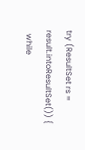try (ResultSet rs = result.intoResultSet()) {
  while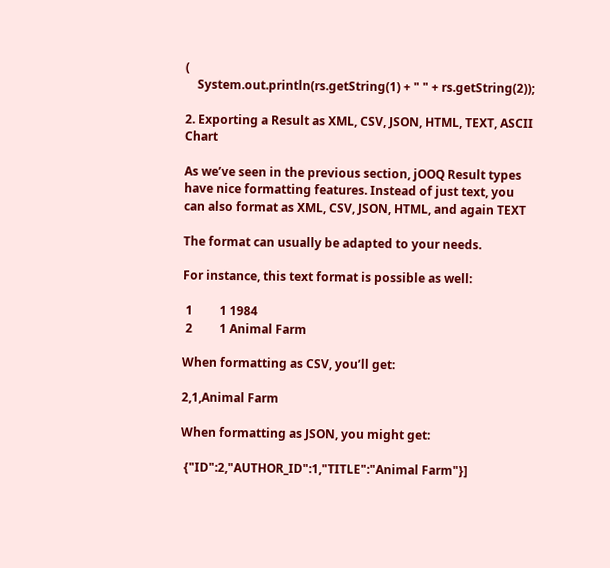(
    System.out.println(rs.getString(1) + " " + rs.getString(2));

2. Exporting a Result as XML, CSV, JSON, HTML, TEXT, ASCII Chart

As we’ve seen in the previous section, jOOQ Result types have nice formatting features. Instead of just text, you can also format as XML, CSV, JSON, HTML, and again TEXT

The format can usually be adapted to your needs.

For instance, this text format is possible as well:

 1         1 1984
 2         1 Animal Farm

When formatting as CSV, you’ll get:

2,1,Animal Farm

When formatting as JSON, you might get:

 {"ID":2,"AUTHOR_ID":1,"TITLE":"Animal Farm"}]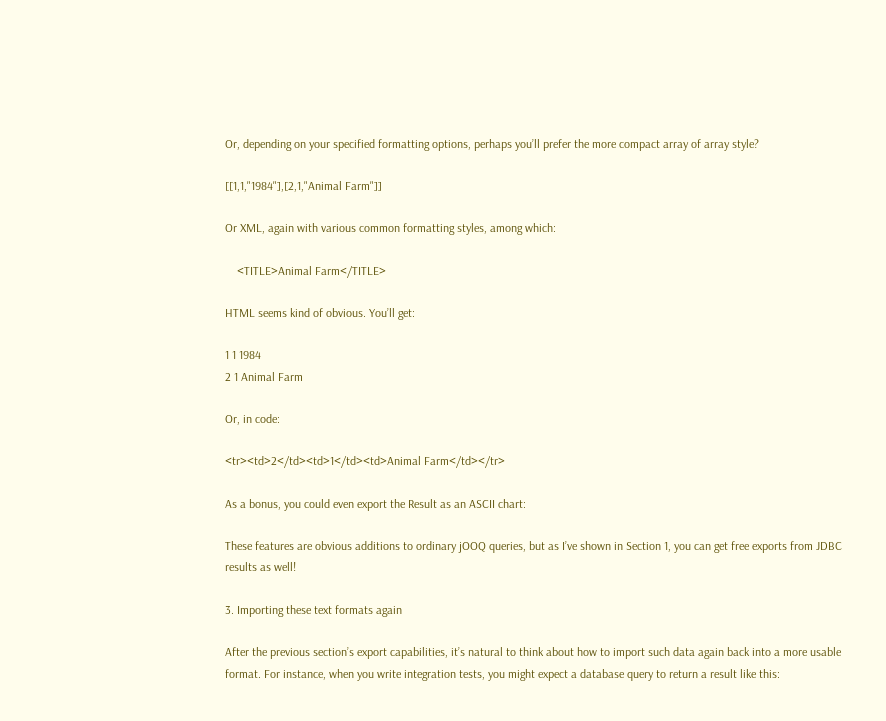Or, depending on your specified formatting options, perhaps you’ll prefer the more compact array of array style?

[[1,1,"1984"],[2,1,"Animal Farm"]]

Or XML, again with various common formatting styles, among which:

    <TITLE>Animal Farm</TITLE>

HTML seems kind of obvious. You’ll get:

1 1 1984
2 1 Animal Farm

Or, in code:

<tr><td>2</td><td>1</td><td>Animal Farm</td></tr>

As a bonus, you could even export the Result as an ASCII chart:

These features are obvious additions to ordinary jOOQ queries, but as I’ve shown in Section 1, you can get free exports from JDBC results as well!

3. Importing these text formats again

After the previous section’s export capabilities, it’s natural to think about how to import such data again back into a more usable format. For instance, when you write integration tests, you might expect a database query to return a result like this: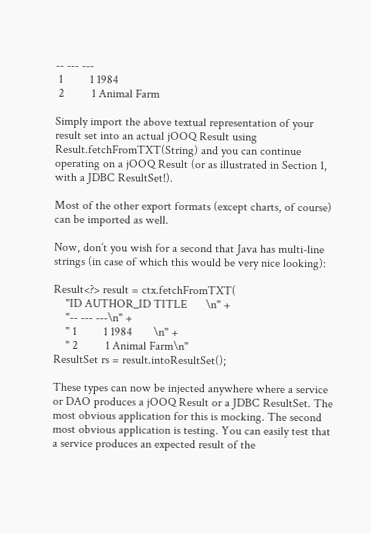-- --- ---
 1         1 1984
 2         1 Animal Farm

Simply import the above textual representation of your result set into an actual jOOQ Result using Result.fetchFromTXT(String) and you can continue operating on a jOOQ Result (or as illustrated in Section 1, with a JDBC ResultSet!).

Most of the other export formats (except charts, of course) can be imported as well.

Now, don’t you wish for a second that Java has multi-line strings (in case of which this would be very nice looking):

Result<?> result = ctx.fetchFromTXT(
    "ID AUTHOR_ID TITLE      \n" +
    "-- --- ---\n" +
    " 1         1 1984       \n" +
    " 2         1 Animal Farm\n"
ResultSet rs = result.intoResultSet();

These types can now be injected anywhere where a service or DAO produces a jOOQ Result or a JDBC ResultSet. The most obvious application for this is mocking. The second most obvious application is testing. You can easily test that a service produces an expected result of the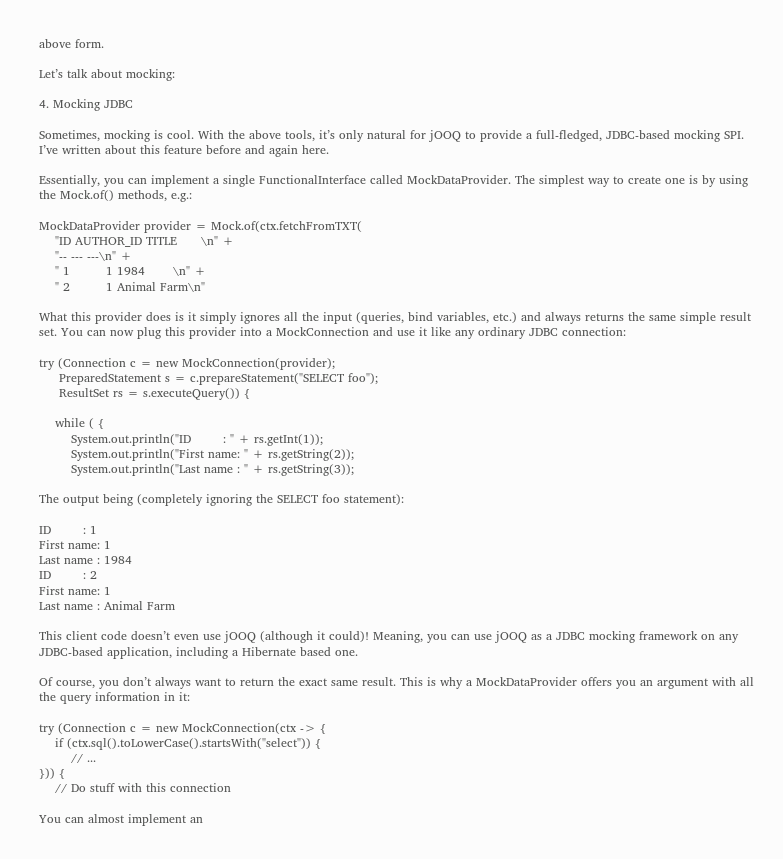above form.

Let’s talk about mocking:

4. Mocking JDBC

Sometimes, mocking is cool. With the above tools, it’s only natural for jOOQ to provide a full-fledged, JDBC-based mocking SPI. I’ve written about this feature before and again here.

Essentially, you can implement a single FunctionalInterface called MockDataProvider. The simplest way to create one is by using the Mock.of() methods, e.g.:

MockDataProvider provider = Mock.of(ctx.fetchFromTXT(
    "ID AUTHOR_ID TITLE      \n" +
    "-- --- ---\n" +
    " 1         1 1984       \n" +
    " 2         1 Animal Farm\n"

What this provider does is it simply ignores all the input (queries, bind variables, etc.) and always returns the same simple result set. You can now plug this provider into a MockConnection and use it like any ordinary JDBC connection:

try (Connection c = new MockConnection(provider);
     PreparedStatement s = c.prepareStatement("SELECT foo");
     ResultSet rs = s.executeQuery()) {

    while ( {
        System.out.println("ID        : " + rs.getInt(1));
        System.out.println("First name: " + rs.getString(2));
        System.out.println("Last name : " + rs.getString(3));

The output being (completely ignoring the SELECT foo statement):

ID        : 1
First name: 1
Last name : 1984
ID        : 2
First name: 1
Last name : Animal Farm

This client code doesn’t even use jOOQ (although it could)! Meaning, you can use jOOQ as a JDBC mocking framework on any JDBC-based application, including a Hibernate based one.

Of course, you don’t always want to return the exact same result. This is why a MockDataProvider offers you an argument with all the query information in it:

try (Connection c = new MockConnection(ctx -> {
    if (ctx.sql().toLowerCase().startsWith("select")) {
        // ...
})) {
    // Do stuff with this connection

You can almost implement an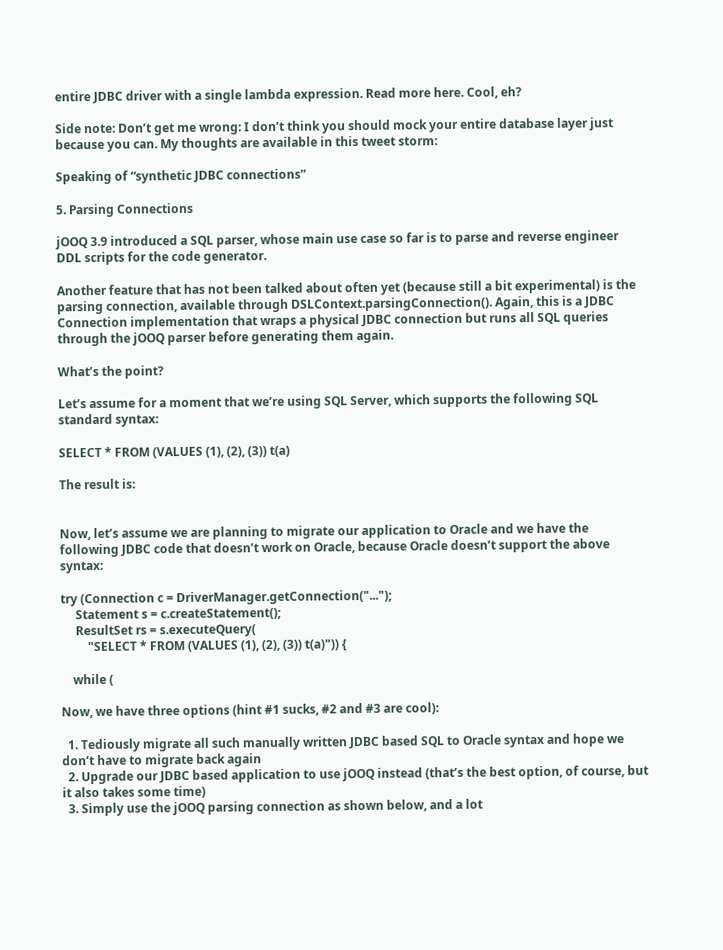entire JDBC driver with a single lambda expression. Read more here. Cool, eh?

Side note: Don’t get me wrong: I don’t think you should mock your entire database layer just because you can. My thoughts are available in this tweet storm:

Speaking of “synthetic JDBC connections”

5. Parsing Connections

jOOQ 3.9 introduced a SQL parser, whose main use case so far is to parse and reverse engineer DDL scripts for the code generator.

Another feature that has not been talked about often yet (because still a bit experimental) is the parsing connection, available through DSLContext.parsingConnection(). Again, this is a JDBC Connection implementation that wraps a physical JDBC connection but runs all SQL queries through the jOOQ parser before generating them again.

What’s the point?

Let’s assume for a moment that we’re using SQL Server, which supports the following SQL standard syntax:

SELECT * FROM (VALUES (1), (2), (3)) t(a)

The result is:


Now, let’s assume we are planning to migrate our application to Oracle and we have the following JDBC code that doesn’t work on Oracle, because Oracle doesn’t support the above syntax:

try (Connection c = DriverManager.getConnection("...");
     Statement s = c.createStatement();
     ResultSet rs = s.executeQuery(
         "SELECT * FROM (VALUES (1), (2), (3)) t(a)")) {

    while (

Now, we have three options (hint #1 sucks, #2 and #3 are cool):

  1. Tediously migrate all such manually written JDBC based SQL to Oracle syntax and hope we don’t have to migrate back again
  2. Upgrade our JDBC based application to use jOOQ instead (that’s the best option, of course, but it also takes some time)
  3. Simply use the jOOQ parsing connection as shown below, and a lot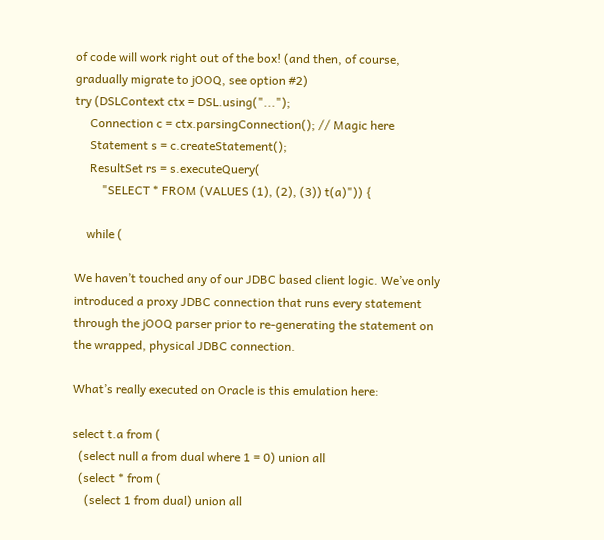of code will work right out of the box! (and then, of course, gradually migrate to jOOQ, see option #2)
try (DSLContext ctx = DSL.using("...");
     Connection c = ctx.parsingConnection(); // Magic here
     Statement s = c.createStatement();
     ResultSet rs = s.executeQuery(
         "SELECT * FROM (VALUES (1), (2), (3)) t(a)")) {

    while (

We haven’t touched any of our JDBC based client logic. We’ve only introduced a proxy JDBC connection that runs every statement through the jOOQ parser prior to re-generating the statement on the wrapped, physical JDBC connection.

What’s really executed on Oracle is this emulation here:

select t.a from (
  (select null a from dual where 1 = 0) union all
  (select * from (
    (select 1 from dual) union all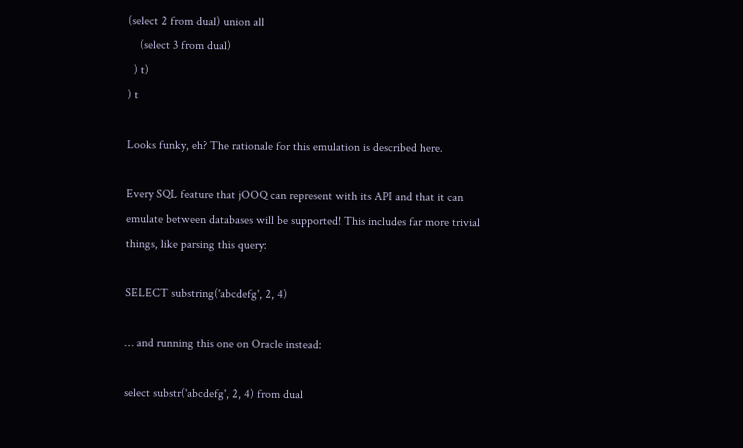(select 2 from dual) union all
    (select 3 from dual)
  ) t)
) t

Looks funky, eh? The rationale for this emulation is described here.

Every SQL feature that jOOQ can represent with its API and that it can emulate between databases will be supported! This includes far more trivial things, like parsing this query:

SELECT substring('abcdefg', 2, 4)

… and running this one on Oracle instead:

select substr('abcdefg', 2, 4) from dual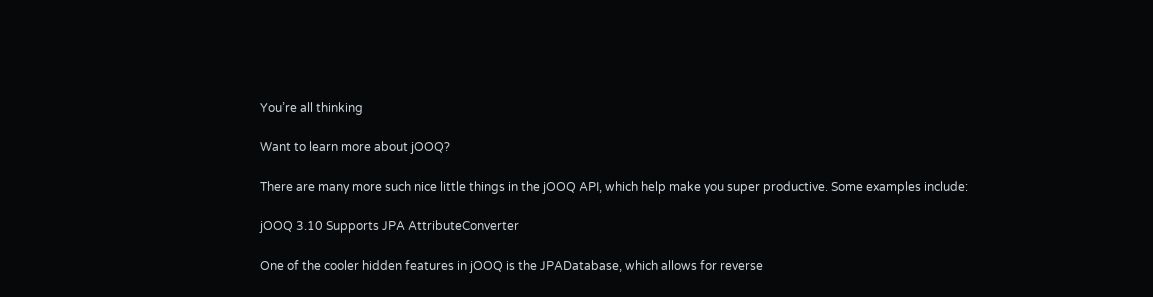You’re all thinking

Want to learn more about jOOQ?

There are many more such nice little things in the jOOQ API, which help make you super productive. Some examples include:

jOOQ 3.10 Supports JPA AttributeConverter

One of the cooler hidden features in jOOQ is the JPADatabase, which allows for reverse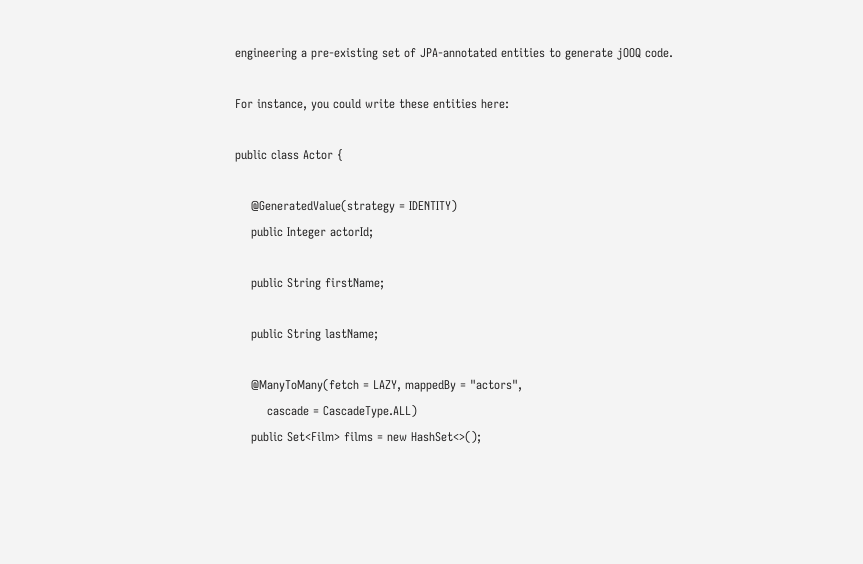engineering a pre-existing set of JPA-annotated entities to generate jOOQ code.

For instance, you could write these entities here:

public class Actor {

    @GeneratedValue(strategy = IDENTITY)
    public Integer actorId;

    public String firstName;

    public String lastName;

    @ManyToMany(fetch = LAZY, mappedBy = "actors",
        cascade = CascadeType.ALL)
    public Set<Film> films = new HashSet<>();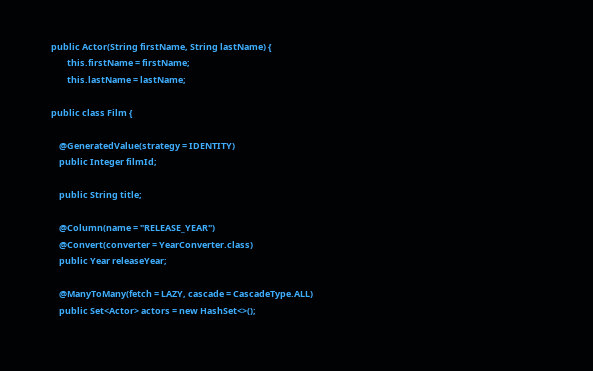public Actor(String firstName, String lastName) {
        this.firstName = firstName;
        this.lastName = lastName;

public class Film {

    @GeneratedValue(strategy = IDENTITY)
    public Integer filmId;

    public String title;

    @Column(name = "RELEASE_YEAR")
    @Convert(converter = YearConverter.class)
    public Year releaseYear;

    @ManyToMany(fetch = LAZY, cascade = CascadeType.ALL)
    public Set<Actor> actors = new HashSet<>();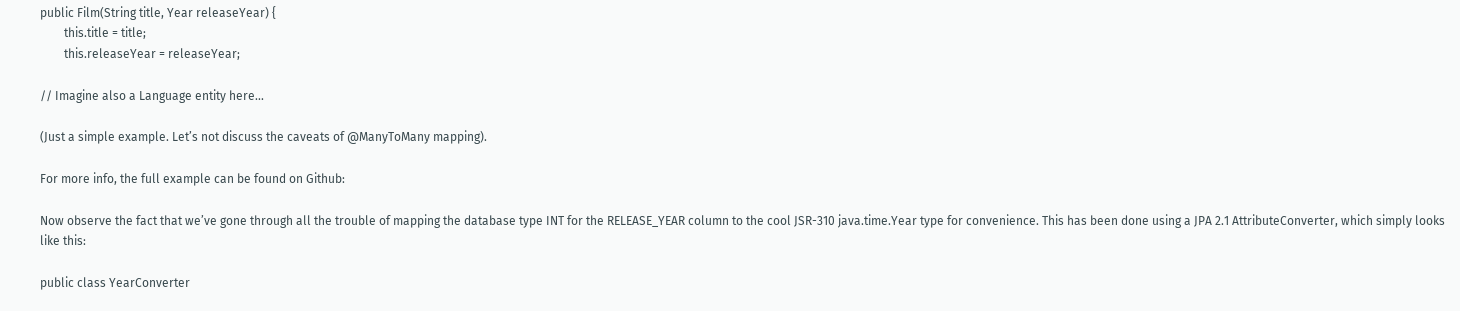public Film(String title, Year releaseYear) {
        this.title = title;
        this.releaseYear = releaseYear;

// Imagine also a Language entity here...

(Just a simple example. Let’s not discuss the caveats of @ManyToMany mapping).

For more info, the full example can be found on Github:

Now observe the fact that we’ve gone through all the trouble of mapping the database type INT for the RELEASE_YEAR column to the cool JSR-310 java.time.Year type for convenience. This has been done using a JPA 2.1 AttributeConverter, which simply looks like this:

public class YearConverter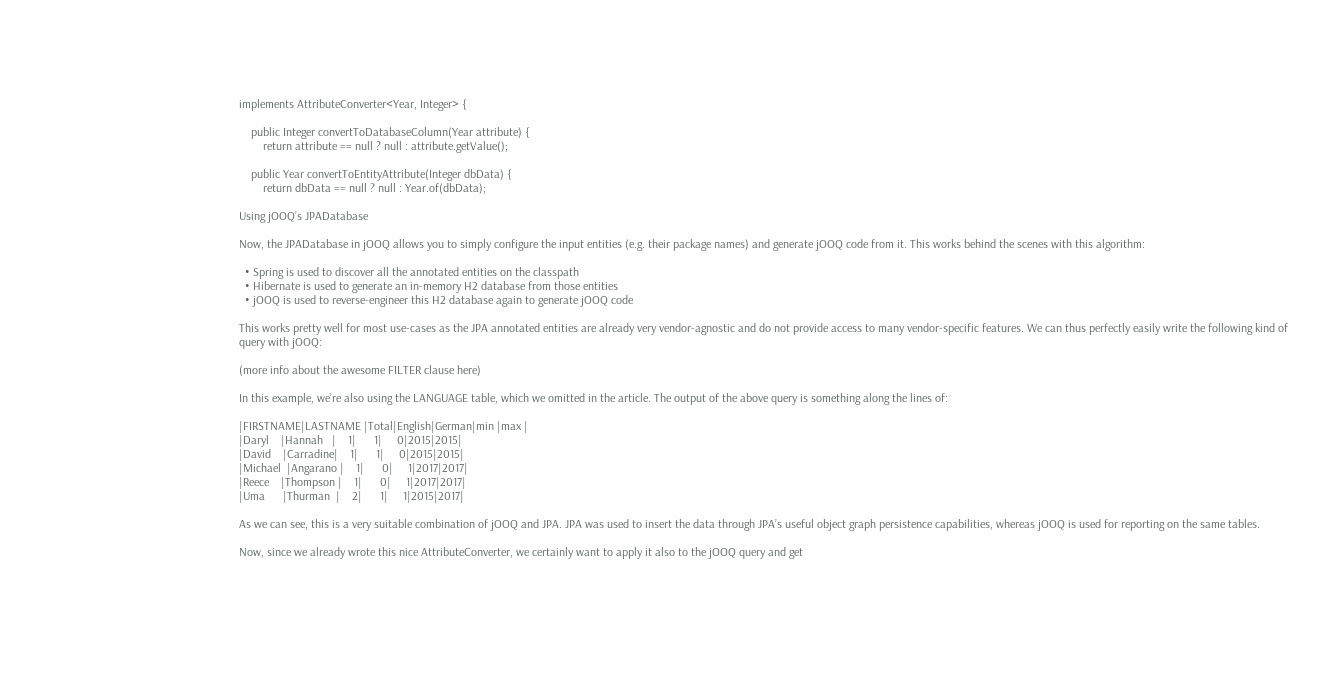implements AttributeConverter<Year, Integer> {

    public Integer convertToDatabaseColumn(Year attribute) {
        return attribute == null ? null : attribute.getValue();

    public Year convertToEntityAttribute(Integer dbData) {
        return dbData == null ? null : Year.of(dbData);

Using jOOQ’s JPADatabase

Now, the JPADatabase in jOOQ allows you to simply configure the input entities (e.g. their package names) and generate jOOQ code from it. This works behind the scenes with this algorithm:

  • Spring is used to discover all the annotated entities on the classpath
  • Hibernate is used to generate an in-memory H2 database from those entities
  • jOOQ is used to reverse-engineer this H2 database again to generate jOOQ code

This works pretty well for most use-cases as the JPA annotated entities are already very vendor-agnostic and do not provide access to many vendor-specific features. We can thus perfectly easily write the following kind of query with jOOQ:

(more info about the awesome FILTER clause here)

In this example, we’re also using the LANGUAGE table, which we omitted in the article. The output of the above query is something along the lines of:

|FIRSTNAME|LASTNAME |Total|English|German|min |max |
|Daryl    |Hannah   |    1|      1|     0|2015|2015|
|David    |Carradine|    1|      1|     0|2015|2015|
|Michael  |Angarano |    1|      0|     1|2017|2017|
|Reece    |Thompson |    1|      0|     1|2017|2017|
|Uma      |Thurman  |    2|      1|     1|2015|2017|

As we can see, this is a very suitable combination of jOOQ and JPA. JPA was used to insert the data through JPA’s useful object graph persistence capabilities, whereas jOOQ is used for reporting on the same tables.

Now, since we already wrote this nice AttributeConverter, we certainly want to apply it also to the jOOQ query and get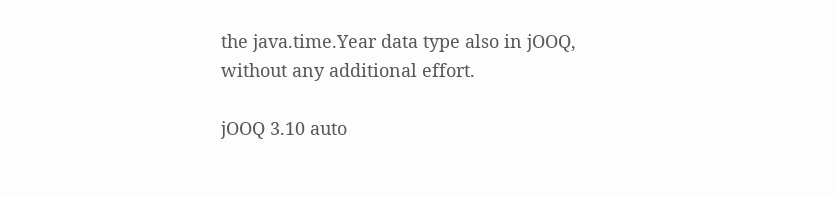the java.time.Year data type also in jOOQ, without any additional effort.

jOOQ 3.10 auto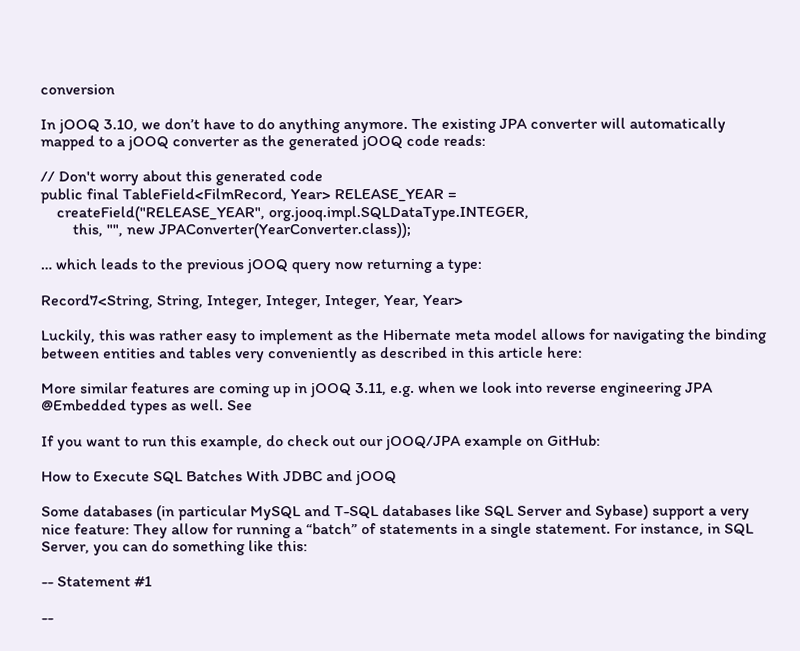conversion

In jOOQ 3.10, we don’t have to do anything anymore. The existing JPA converter will automatically mapped to a jOOQ converter as the generated jOOQ code reads:

// Don't worry about this generated code
public final TableField<FilmRecord, Year> RELEASE_YEAR =
    createField("RELEASE_YEAR", org.jooq.impl.SQLDataType.INTEGER,
        this, "", new JPAConverter(YearConverter.class));

… which leads to the previous jOOQ query now returning a type:

Record7<String, String, Integer, Integer, Integer, Year, Year>

Luckily, this was rather easy to implement as the Hibernate meta model allows for navigating the binding between entities and tables very conveniently as described in this article here:

More similar features are coming up in jOOQ 3.11, e.g. when we look into reverse engineering JPA @Embedded types as well. See

If you want to run this example, do check out our jOOQ/JPA example on GitHub:

How to Execute SQL Batches With JDBC and jOOQ

Some databases (in particular MySQL and T-SQL databases like SQL Server and Sybase) support a very nice feature: They allow for running a “batch” of statements in a single statement. For instance, in SQL Server, you can do something like this:

-- Statement #1

--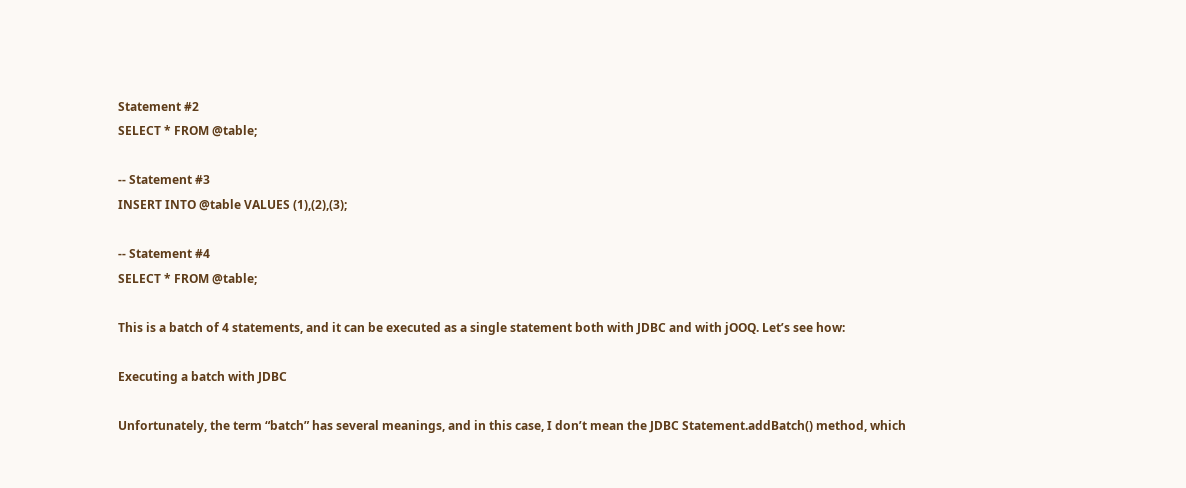Statement #2
SELECT * FROM @table;

-- Statement #3
INSERT INTO @table VALUES (1),(2),(3);

-- Statement #4
SELECT * FROM @table;

This is a batch of 4 statements, and it can be executed as a single statement both with JDBC and with jOOQ. Let’s see how:

Executing a batch with JDBC

Unfortunately, the term “batch” has several meanings, and in this case, I don’t mean the JDBC Statement.addBatch() method, which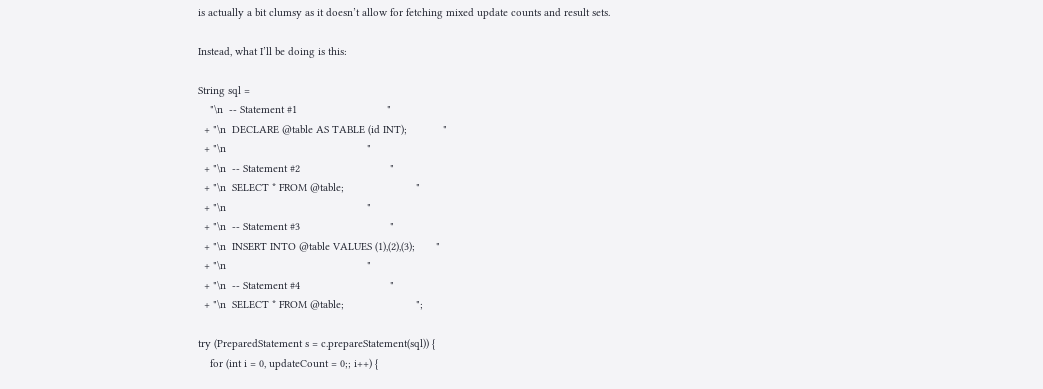is actually a bit clumsy as it doesn’t allow for fetching mixed update counts and result sets.

Instead, what I’ll be doing is this:

String sql =
    "\n  -- Statement #1                              "
  + "\n  DECLARE @table AS TABLE (id INT);            "
  + "\n                                               "
  + "\n  -- Statement #2                              "
  + "\n  SELECT * FROM @table;                        "
  + "\n                                               "
  + "\n  -- Statement #3                              "
  + "\n  INSERT INTO @table VALUES (1),(2),(3);       "
  + "\n                                               "
  + "\n  -- Statement #4                              "
  + "\n  SELECT * FROM @table;                        ";

try (PreparedStatement s = c.prepareStatement(sql)) {
    for (int i = 0, updateCount = 0;; i++) {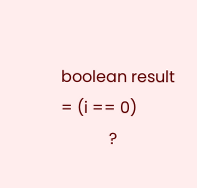boolean result = (i == 0)
            ?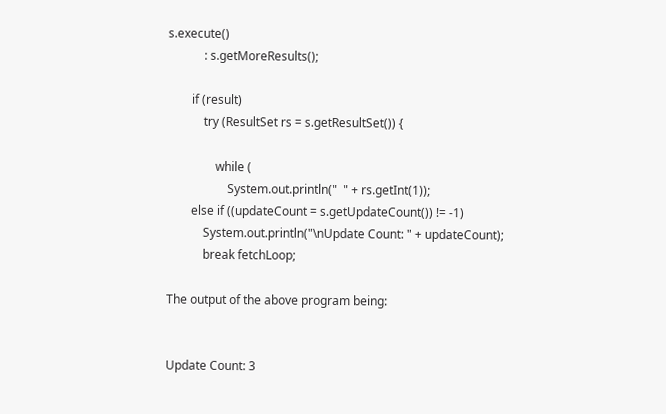s.execute()
            : s.getMoreResults();

        if (result)
            try (ResultSet rs = s.getResultSet()) {

                while (
                    System.out.println("  " + rs.getInt(1));
        else if ((updateCount = s.getUpdateCount()) != -1)
            System.out.println("\nUpdate Count: " + updateCount);
            break fetchLoop;

The output of the above program being:


Update Count: 3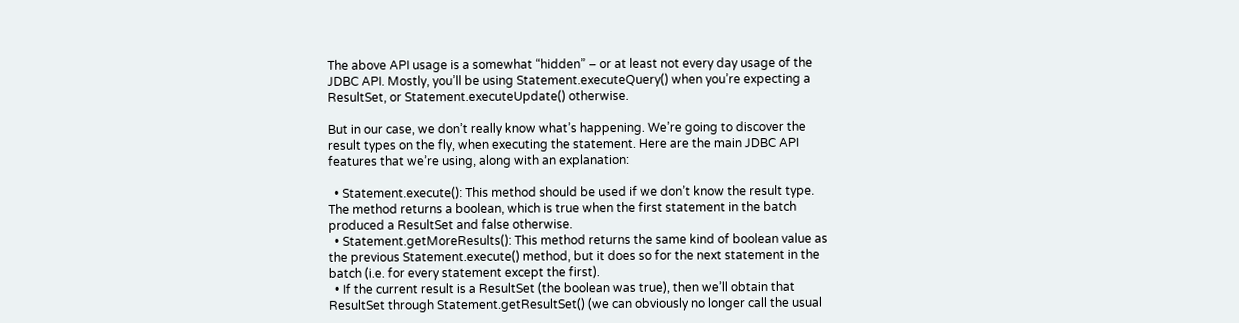The above API usage is a somewhat “hidden” – or at least not every day usage of the JDBC API. Mostly, you’ll be using Statement.executeQuery() when you’re expecting a ResultSet, or Statement.executeUpdate() otherwise.

But in our case, we don’t really know what’s happening. We’re going to discover the result types on the fly, when executing the statement. Here are the main JDBC API features that we’re using, along with an explanation:

  • Statement.execute(): This method should be used if we don’t know the result type. The method returns a boolean, which is true when the first statement in the batch produced a ResultSet and false otherwise.
  • Statement.getMoreResults(): This method returns the same kind of boolean value as the previous Statement.execute() method, but it does so for the next statement in the batch (i.e. for every statement except the first).
  • If the current result is a ResultSet (the boolean was true), then we’ll obtain that ResultSet through Statement.getResultSet() (we can obviously no longer call the usual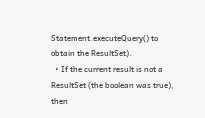Statement.executeQuery() to obtain the ResultSet).
  • If the current result is not a ResultSet (the boolean was true), then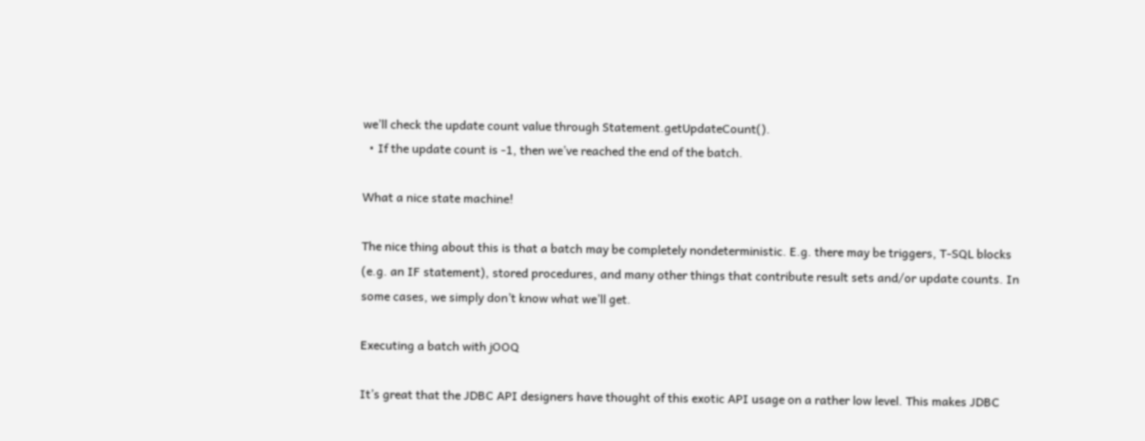we’ll check the update count value through Statement.getUpdateCount().
  • If the update count is -1, then we’ve reached the end of the batch.

What a nice state machine!

The nice thing about this is that a batch may be completely nondeterministic. E.g. there may be triggers, T-SQL blocks (e.g. an IF statement), stored procedures, and many other things that contribute result sets and/or update counts. In some cases, we simply don’t know what we’ll get.

Executing a batch with jOOQ

It’s great that the JDBC API designers have thought of this exotic API usage on a rather low level. This makes JDBC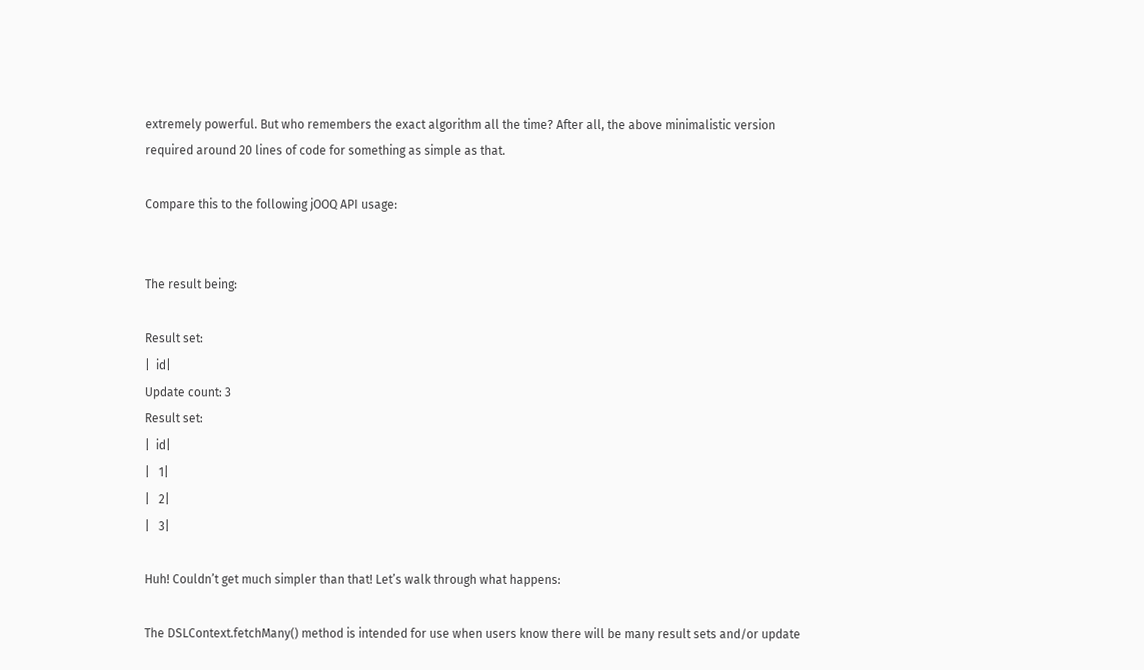extremely powerful. But who remembers the exact algorithm all the time? After all, the above minimalistic version required around 20 lines of code for something as simple as that.

Compare this to the following jOOQ API usage:


The result being:

Result set:
|  id|
Update count: 3
Result set:
|  id|
|   1|
|   2|
|   3|

Huh! Couldn’t get much simpler than that! Let’s walk through what happens:

The DSLContext.fetchMany() method is intended for use when users know there will be many result sets and/or update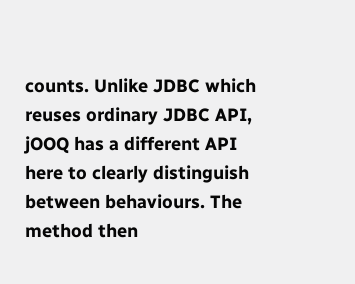counts. Unlike JDBC which reuses ordinary JDBC API, jOOQ has a different API here to clearly distinguish between behaviours. The method then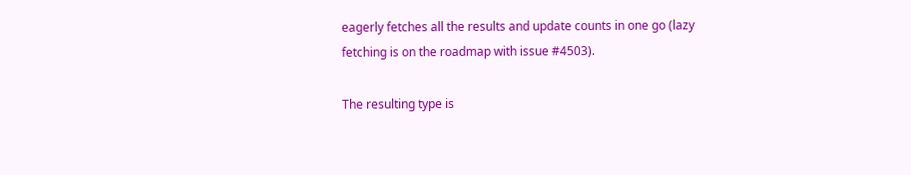eagerly fetches all the results and update counts in one go (lazy fetching is on the roadmap with issue #4503).

The resulting type is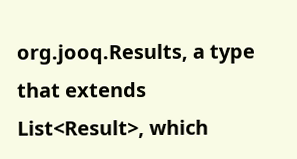org.jooq.Results, a type that extends List<Result>, which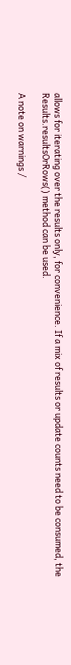allows for iterating over the results only, for convenience. If a mix of results or update counts need to be consumed, the Results.resultsOrRows() method can be used.

A note on warnings /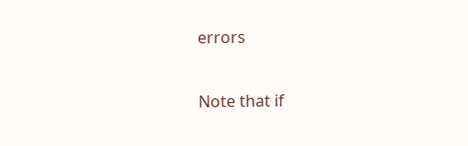errors

Note that if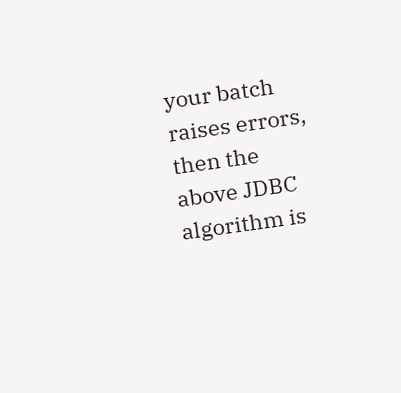your batch raises errors, then the above JDBC algorithm is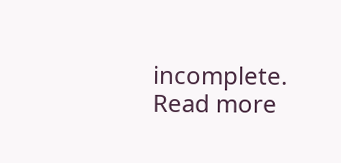incomplete. Read more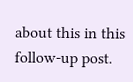about this in this follow-up post.